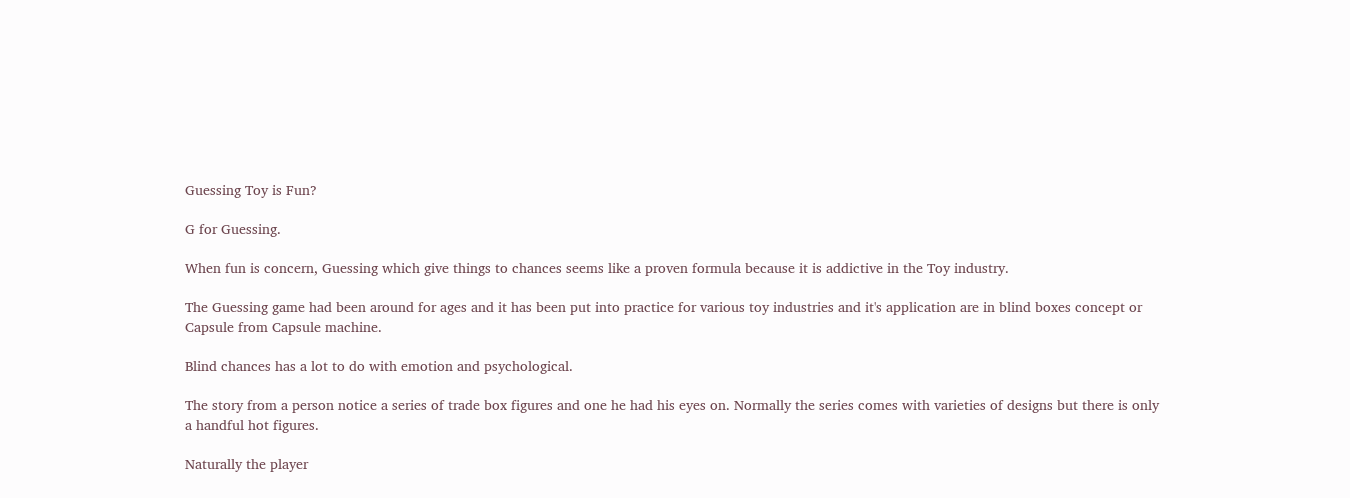Guessing Toy is Fun?

G for Guessing.

When fun is concern, Guessing which give things to chances seems like a proven formula because it is addictive in the Toy industry.

The Guessing game had been around for ages and it has been put into practice for various toy industries and it's application are in blind boxes concept or Capsule from Capsule machine.

Blind chances has a lot to do with emotion and psychological.

The story from a person notice a series of trade box figures and one he had his eyes on. Normally the series comes with varieties of designs but there is only a handful hot figures.

Naturally the player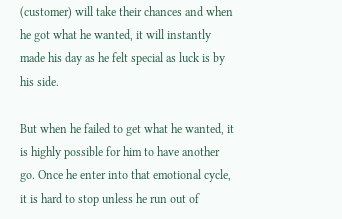(customer) will take their chances and when he got what he wanted, it will instantly made his day as he felt special as luck is by his side.

But when he failed to get what he wanted, it is highly possible for him to have another go. Once he enter into that emotional cycle, it is hard to stop unless he run out of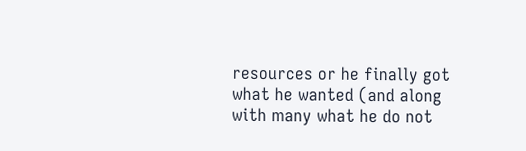resources or he finally got what he wanted (and along with many what he do not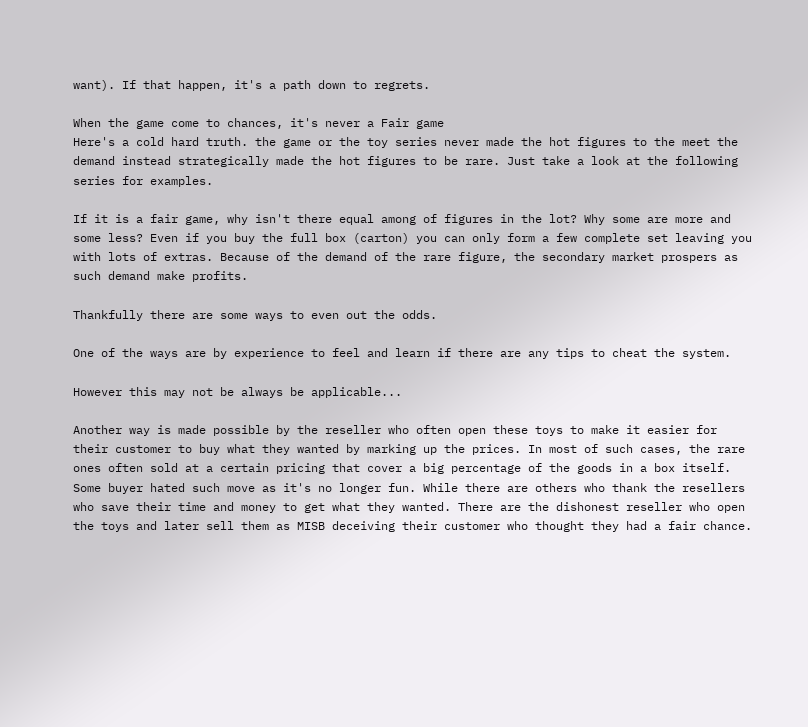want). If that happen, it's a path down to regrets.

When the game come to chances, it's never a Fair game
Here's a cold hard truth. the game or the toy series never made the hot figures to the meet the demand instead strategically made the hot figures to be rare. Just take a look at the following series for examples.

If it is a fair game, why isn't there equal among of figures in the lot? Why some are more and some less? Even if you buy the full box (carton) you can only form a few complete set leaving you with lots of extras. Because of the demand of the rare figure, the secondary market prospers as such demand make profits.

Thankfully there are some ways to even out the odds.

One of the ways are by experience to feel and learn if there are any tips to cheat the system.

However this may not be always be applicable...

Another way is made possible by the reseller who often open these toys to make it easier for their customer to buy what they wanted by marking up the prices. In most of such cases, the rare ones often sold at a certain pricing that cover a big percentage of the goods in a box itself. Some buyer hated such move as it's no longer fun. While there are others who thank the resellers who save their time and money to get what they wanted. There are the dishonest reseller who open the toys and later sell them as MISB deceiving their customer who thought they had a fair chance.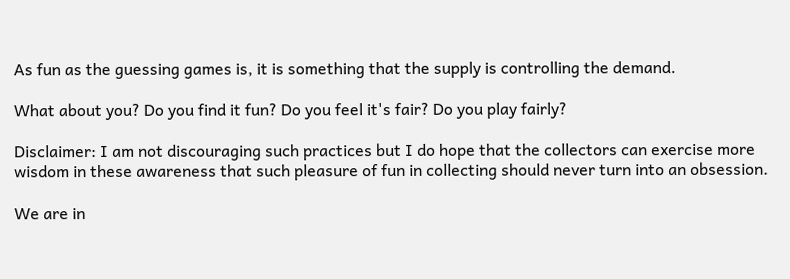As fun as the guessing games is, it is something that the supply is controlling the demand.

What about you? Do you find it fun? Do you feel it's fair? Do you play fairly?

Disclaimer: I am not discouraging such practices but I do hope that the collectors can exercise more wisdom in these awareness that such pleasure of fun in collecting should never turn into an obsession.

We are in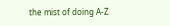the mist of doing A-Z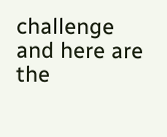challenge and here are the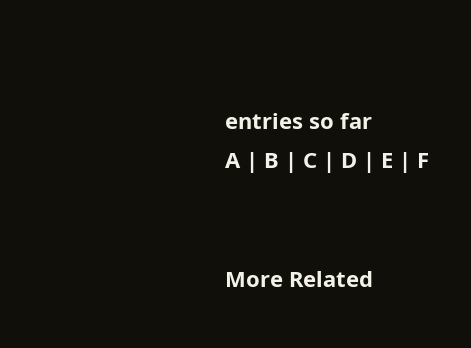entries so far
A | B | C | D | E | F


More Related